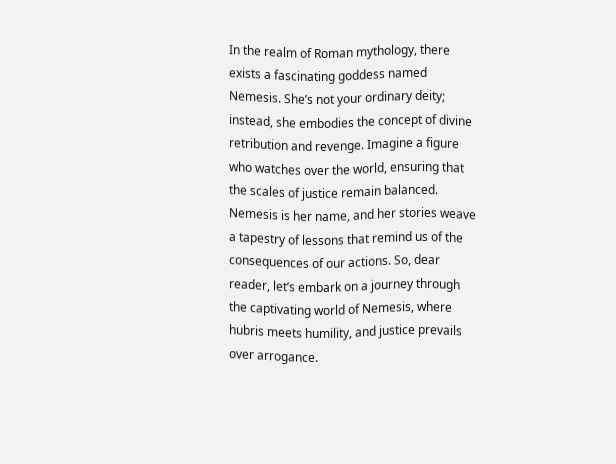In the realm of Roman mythology, there exists a fascinating goddess named Nemesis. She’s not your ordinary deity; instead, she embodies the concept of divine retribution and revenge. Imagine a figure who watches over the world, ensuring that the scales of justice remain balanced. Nemesis is her name, and her stories weave a tapestry of lessons that remind us of the consequences of our actions. So, dear reader, let’s embark on a journey through the captivating world of Nemesis, where hubris meets humility, and justice prevails over arrogance.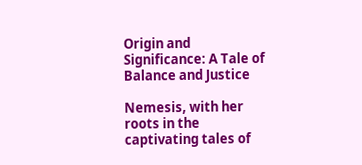Origin and Significance: A Tale of Balance and Justice

Nemesis, with her roots in the captivating tales of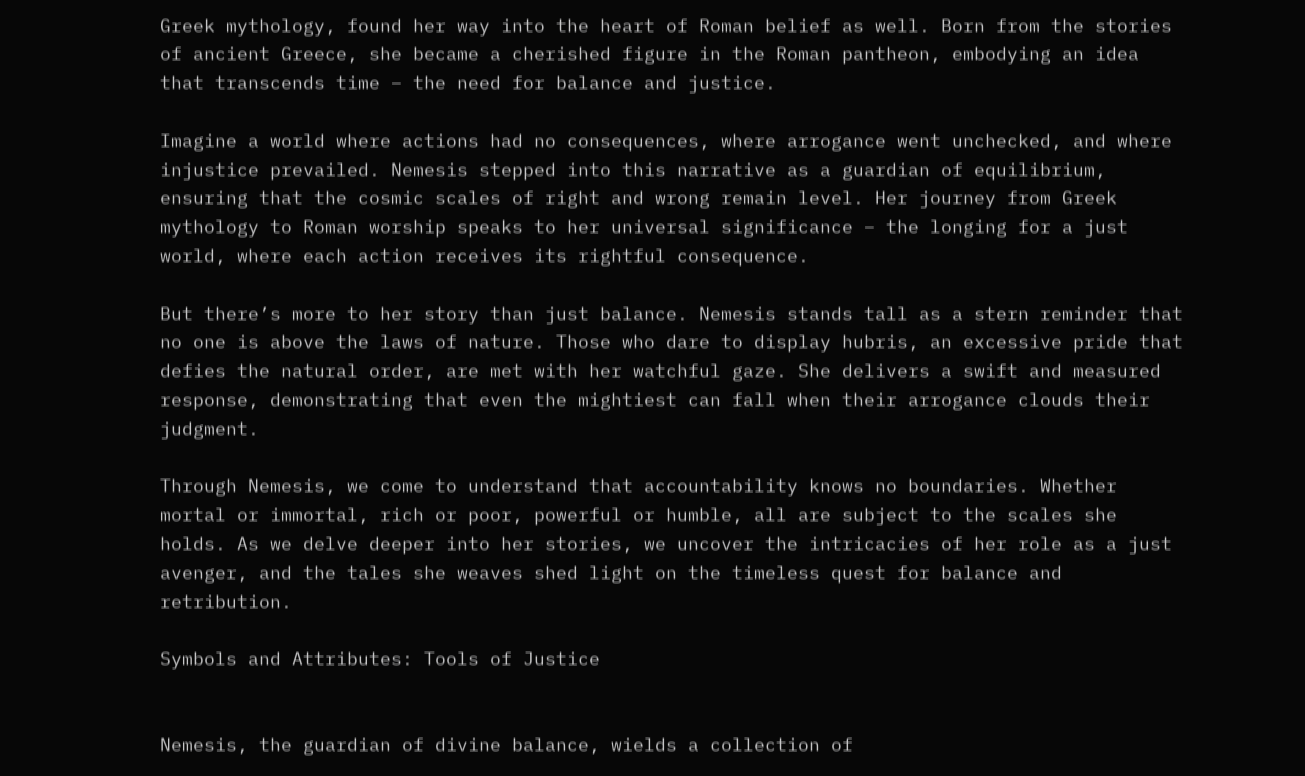Greek mythology, found her way into the heart of Roman belief as well. Born from the stories of ancient Greece, she became a cherished figure in the Roman pantheon, embodying an idea that transcends time – the need for balance and justice.

Imagine a world where actions had no consequences, where arrogance went unchecked, and where injustice prevailed. Nemesis stepped into this narrative as a guardian of equilibrium, ensuring that the cosmic scales of right and wrong remain level. Her journey from Greek mythology to Roman worship speaks to her universal significance – the longing for a just world, where each action receives its rightful consequence.

But there’s more to her story than just balance. Nemesis stands tall as a stern reminder that no one is above the laws of nature. Those who dare to display hubris, an excessive pride that defies the natural order, are met with her watchful gaze. She delivers a swift and measured response, demonstrating that even the mightiest can fall when their arrogance clouds their judgment.

Through Nemesis, we come to understand that accountability knows no boundaries. Whether mortal or immortal, rich or poor, powerful or humble, all are subject to the scales she holds. As we delve deeper into her stories, we uncover the intricacies of her role as a just avenger, and the tales she weaves shed light on the timeless quest for balance and retribution.

Symbols and Attributes: Tools of Justice


Nemesis, the guardian of divine balance, wields a collection of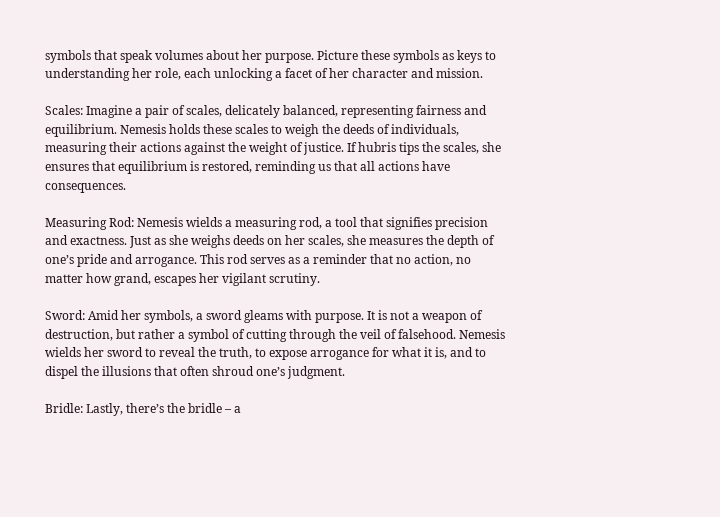symbols that speak volumes about her purpose. Picture these symbols as keys to understanding her role, each unlocking a facet of her character and mission.

Scales: Imagine a pair of scales, delicately balanced, representing fairness and equilibrium. Nemesis holds these scales to weigh the deeds of individuals, measuring their actions against the weight of justice. If hubris tips the scales, she ensures that equilibrium is restored, reminding us that all actions have consequences.

Measuring Rod: Nemesis wields a measuring rod, a tool that signifies precision and exactness. Just as she weighs deeds on her scales, she measures the depth of one’s pride and arrogance. This rod serves as a reminder that no action, no matter how grand, escapes her vigilant scrutiny.

Sword: Amid her symbols, a sword gleams with purpose. It is not a weapon of destruction, but rather a symbol of cutting through the veil of falsehood. Nemesis wields her sword to reveal the truth, to expose arrogance for what it is, and to dispel the illusions that often shroud one’s judgment.

Bridle: Lastly, there’s the bridle – a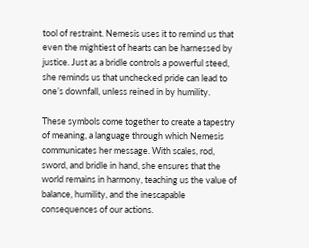tool of restraint. Nemesis uses it to remind us that even the mightiest of hearts can be harnessed by justice. Just as a bridle controls a powerful steed, she reminds us that unchecked pride can lead to one’s downfall, unless reined in by humility.

These symbols come together to create a tapestry of meaning, a language through which Nemesis communicates her message. With scales, rod, sword, and bridle in hand, she ensures that the world remains in harmony, teaching us the value of balance, humility, and the inescapable consequences of our actions.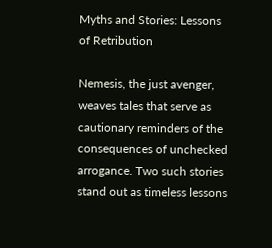Myths and Stories: Lessons of Retribution

Nemesis, the just avenger, weaves tales that serve as cautionary reminders of the consequences of unchecked arrogance. Two such stories stand out as timeless lessons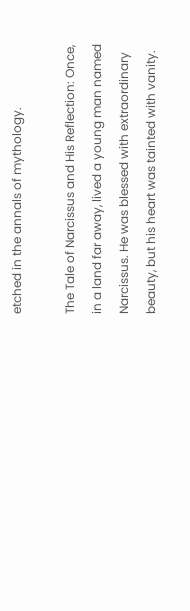etched in the annals of mythology.

The Tale of Narcissus and His Reflection: Once, in a land far away, lived a young man named Narcissus. He was blessed with extraordinary beauty, but his heart was tainted with vanity.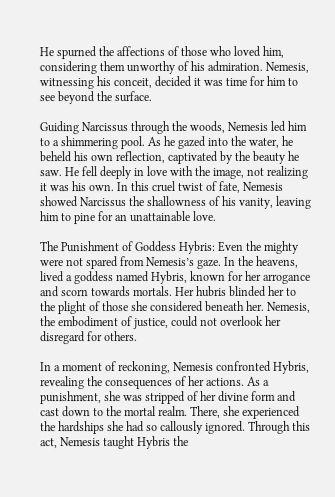He spurned the affections of those who loved him, considering them unworthy of his admiration. Nemesis, witnessing his conceit, decided it was time for him to see beyond the surface.

Guiding Narcissus through the woods, Nemesis led him to a shimmering pool. As he gazed into the water, he beheld his own reflection, captivated by the beauty he saw. He fell deeply in love with the image, not realizing it was his own. In this cruel twist of fate, Nemesis showed Narcissus the shallowness of his vanity, leaving him to pine for an unattainable love.

The Punishment of Goddess Hybris: Even the mighty were not spared from Nemesis’s gaze. In the heavens, lived a goddess named Hybris, known for her arrogance and scorn towards mortals. Her hubris blinded her to the plight of those she considered beneath her. Nemesis, the embodiment of justice, could not overlook her disregard for others.

In a moment of reckoning, Nemesis confronted Hybris, revealing the consequences of her actions. As a punishment, she was stripped of her divine form and cast down to the mortal realm. There, she experienced the hardships she had so callously ignored. Through this act, Nemesis taught Hybris the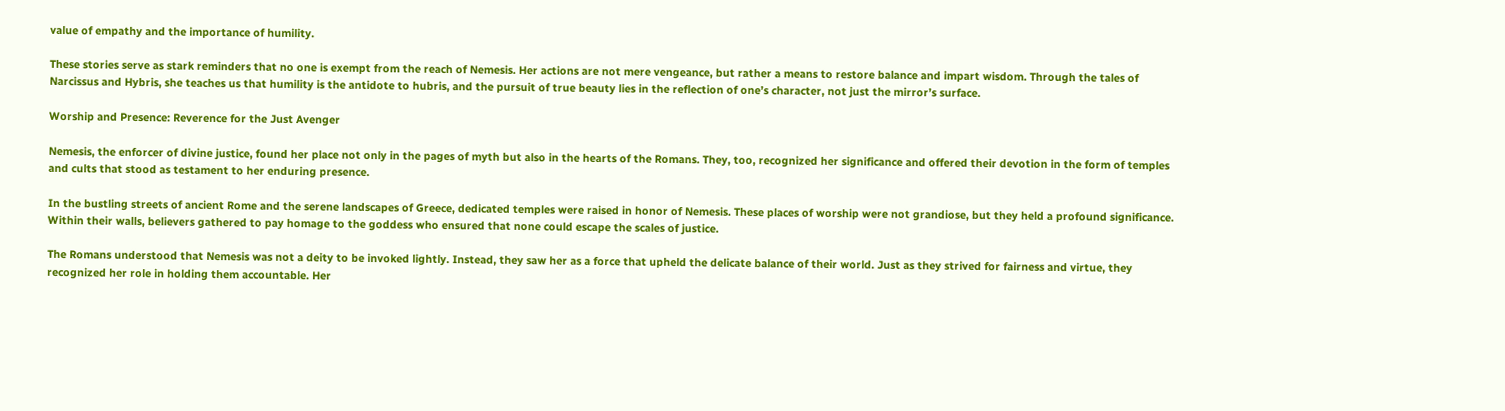value of empathy and the importance of humility.

These stories serve as stark reminders that no one is exempt from the reach of Nemesis. Her actions are not mere vengeance, but rather a means to restore balance and impart wisdom. Through the tales of Narcissus and Hybris, she teaches us that humility is the antidote to hubris, and the pursuit of true beauty lies in the reflection of one’s character, not just the mirror’s surface.

Worship and Presence: Reverence for the Just Avenger

Nemesis, the enforcer of divine justice, found her place not only in the pages of myth but also in the hearts of the Romans. They, too, recognized her significance and offered their devotion in the form of temples and cults that stood as testament to her enduring presence.

In the bustling streets of ancient Rome and the serene landscapes of Greece, dedicated temples were raised in honor of Nemesis. These places of worship were not grandiose, but they held a profound significance. Within their walls, believers gathered to pay homage to the goddess who ensured that none could escape the scales of justice.

The Romans understood that Nemesis was not a deity to be invoked lightly. Instead, they saw her as a force that upheld the delicate balance of their world. Just as they strived for fairness and virtue, they recognized her role in holding them accountable. Her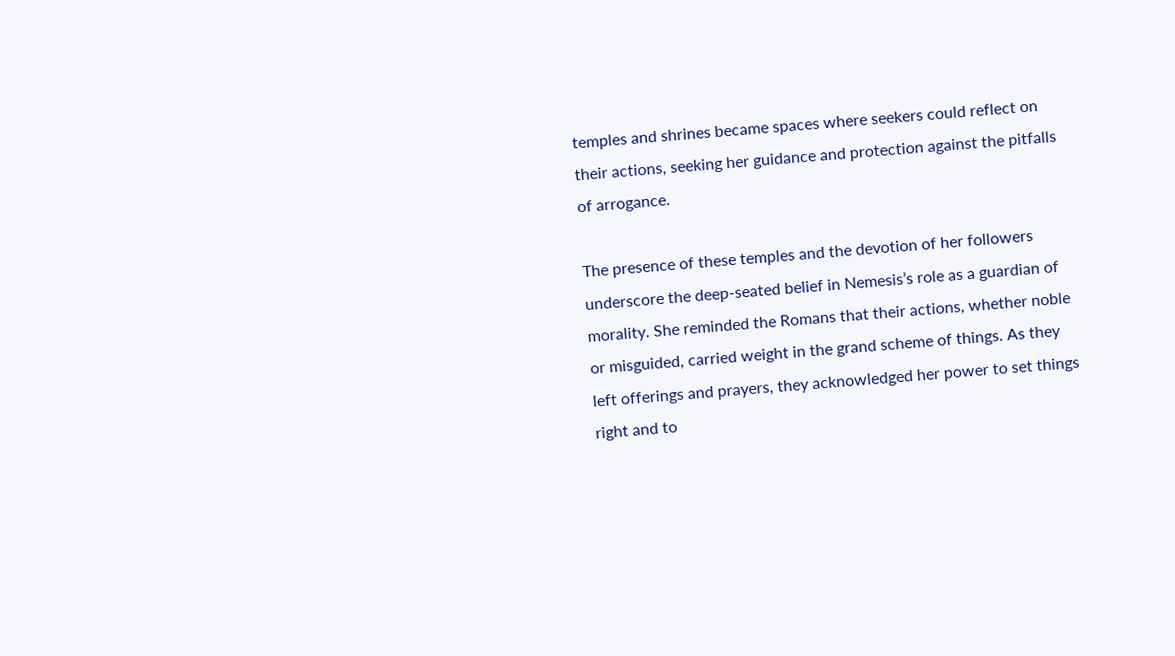temples and shrines became spaces where seekers could reflect on their actions, seeking her guidance and protection against the pitfalls of arrogance.

The presence of these temples and the devotion of her followers underscore the deep-seated belief in Nemesis’s role as a guardian of morality. She reminded the Romans that their actions, whether noble or misguided, carried weight in the grand scheme of things. As they left offerings and prayers, they acknowledged her power to set things right and to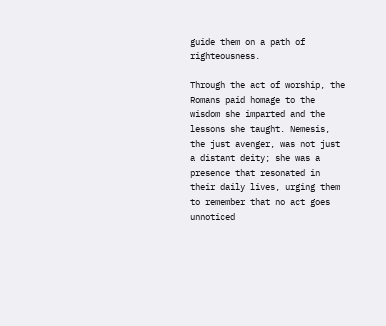guide them on a path of righteousness.

Through the act of worship, the Romans paid homage to the wisdom she imparted and the lessons she taught. Nemesis, the just avenger, was not just a distant deity; she was a presence that resonated in their daily lives, urging them to remember that no act goes unnoticed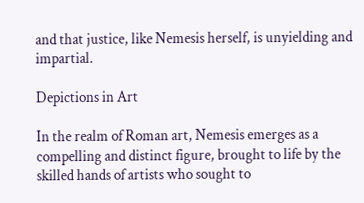and that justice, like Nemesis herself, is unyielding and impartial.

Depictions in Art

In the realm of Roman art, Nemesis emerges as a compelling and distinct figure, brought to life by the skilled hands of artists who sought to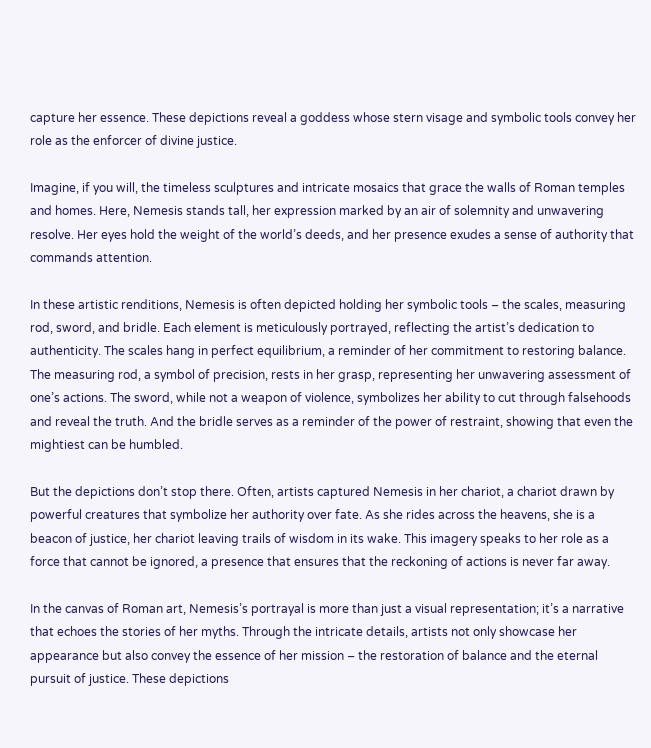capture her essence. These depictions reveal a goddess whose stern visage and symbolic tools convey her role as the enforcer of divine justice.

Imagine, if you will, the timeless sculptures and intricate mosaics that grace the walls of Roman temples and homes. Here, Nemesis stands tall, her expression marked by an air of solemnity and unwavering resolve. Her eyes hold the weight of the world’s deeds, and her presence exudes a sense of authority that commands attention.

In these artistic renditions, Nemesis is often depicted holding her symbolic tools – the scales, measuring rod, sword, and bridle. Each element is meticulously portrayed, reflecting the artist’s dedication to authenticity. The scales hang in perfect equilibrium, a reminder of her commitment to restoring balance. The measuring rod, a symbol of precision, rests in her grasp, representing her unwavering assessment of one’s actions. The sword, while not a weapon of violence, symbolizes her ability to cut through falsehoods and reveal the truth. And the bridle serves as a reminder of the power of restraint, showing that even the mightiest can be humbled.

But the depictions don’t stop there. Often, artists captured Nemesis in her chariot, a chariot drawn by powerful creatures that symbolize her authority over fate. As she rides across the heavens, she is a beacon of justice, her chariot leaving trails of wisdom in its wake. This imagery speaks to her role as a force that cannot be ignored, a presence that ensures that the reckoning of actions is never far away.

In the canvas of Roman art, Nemesis’s portrayal is more than just a visual representation; it’s a narrative that echoes the stories of her myths. Through the intricate details, artists not only showcase her appearance but also convey the essence of her mission – the restoration of balance and the eternal pursuit of justice. These depictions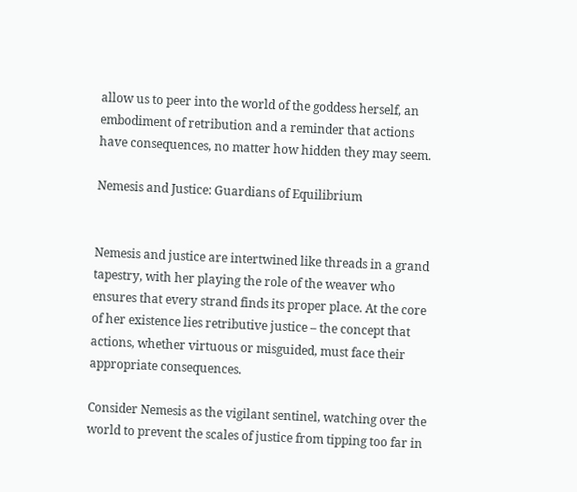allow us to peer into the world of the goddess herself, an embodiment of retribution and a reminder that actions have consequences, no matter how hidden they may seem.

Nemesis and Justice: Guardians of Equilibrium


Nemesis and justice are intertwined like threads in a grand tapestry, with her playing the role of the weaver who ensures that every strand finds its proper place. At the core of her existence lies retributive justice – the concept that actions, whether virtuous or misguided, must face their appropriate consequences.

Consider Nemesis as the vigilant sentinel, watching over the world to prevent the scales of justice from tipping too far in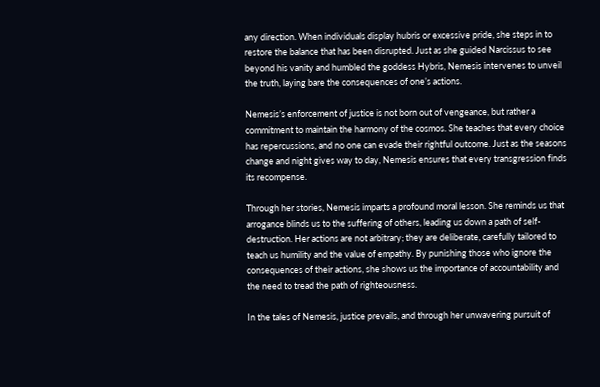any direction. When individuals display hubris or excessive pride, she steps in to restore the balance that has been disrupted. Just as she guided Narcissus to see beyond his vanity and humbled the goddess Hybris, Nemesis intervenes to unveil the truth, laying bare the consequences of one’s actions.

Nemesis’s enforcement of justice is not born out of vengeance, but rather a commitment to maintain the harmony of the cosmos. She teaches that every choice has repercussions, and no one can evade their rightful outcome. Just as the seasons change and night gives way to day, Nemesis ensures that every transgression finds its recompense.

Through her stories, Nemesis imparts a profound moral lesson. She reminds us that arrogance blinds us to the suffering of others, leading us down a path of self-destruction. Her actions are not arbitrary; they are deliberate, carefully tailored to teach us humility and the value of empathy. By punishing those who ignore the consequences of their actions, she shows us the importance of accountability and the need to tread the path of righteousness.

In the tales of Nemesis, justice prevails, and through her unwavering pursuit of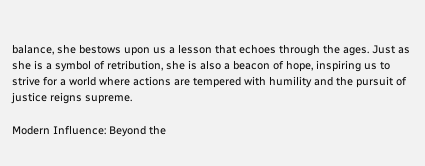balance, she bestows upon us a lesson that echoes through the ages. Just as she is a symbol of retribution, she is also a beacon of hope, inspiring us to strive for a world where actions are tempered with humility and the pursuit of justice reigns supreme.

Modern Influence: Beyond the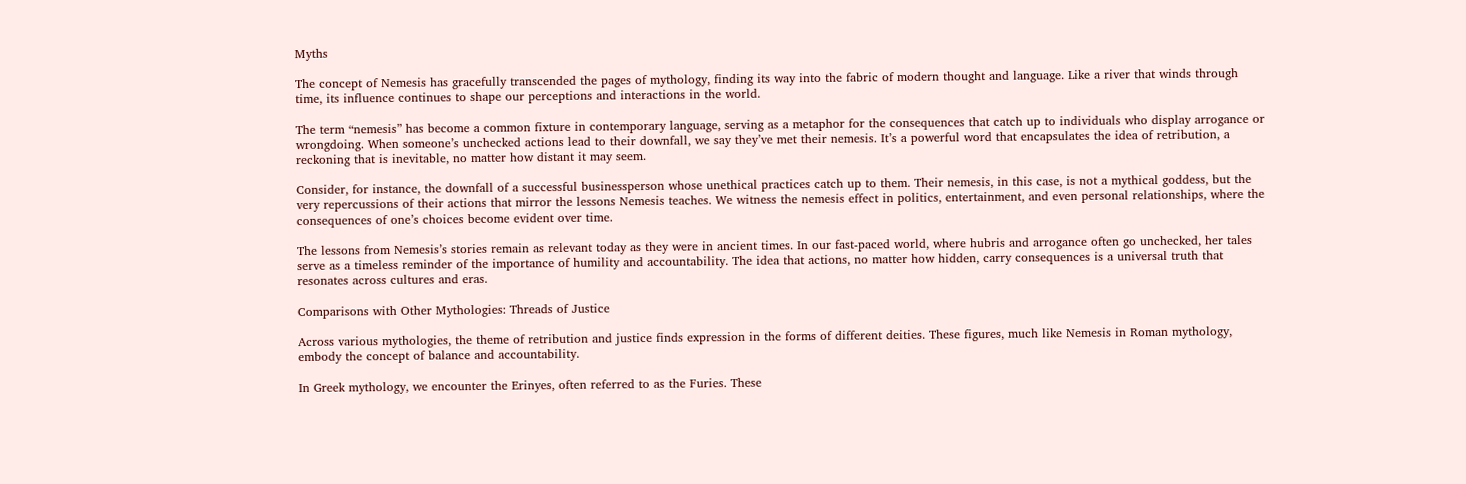Myths

The concept of Nemesis has gracefully transcended the pages of mythology, finding its way into the fabric of modern thought and language. Like a river that winds through time, its influence continues to shape our perceptions and interactions in the world.

The term “nemesis” has become a common fixture in contemporary language, serving as a metaphor for the consequences that catch up to individuals who display arrogance or wrongdoing. When someone’s unchecked actions lead to their downfall, we say they’ve met their nemesis. It’s a powerful word that encapsulates the idea of retribution, a reckoning that is inevitable, no matter how distant it may seem.

Consider, for instance, the downfall of a successful businessperson whose unethical practices catch up to them. Their nemesis, in this case, is not a mythical goddess, but the very repercussions of their actions that mirror the lessons Nemesis teaches. We witness the nemesis effect in politics, entertainment, and even personal relationships, where the consequences of one’s choices become evident over time.

The lessons from Nemesis’s stories remain as relevant today as they were in ancient times. In our fast-paced world, where hubris and arrogance often go unchecked, her tales serve as a timeless reminder of the importance of humility and accountability. The idea that actions, no matter how hidden, carry consequences is a universal truth that resonates across cultures and eras.

Comparisons with Other Mythologies: Threads of Justice

Across various mythologies, the theme of retribution and justice finds expression in the forms of different deities. These figures, much like Nemesis in Roman mythology, embody the concept of balance and accountability.

In Greek mythology, we encounter the Erinyes, often referred to as the Furies. These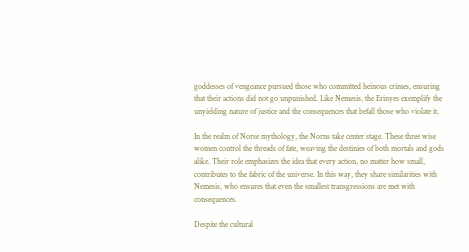goddesses of vengeance pursued those who committed heinous crimes, ensuring that their actions did not go unpunished. Like Nemesis, the Erinyes exemplify the unyielding nature of justice and the consequences that befall those who violate it.

In the realm of Norse mythology, the Norns take center stage. These three wise women control the threads of fate, weaving the destinies of both mortals and gods alike. Their role emphasizes the idea that every action, no matter how small, contributes to the fabric of the universe. In this way, they share similarities with Nemesis, who ensures that even the smallest transgressions are met with consequences.

Despite the cultural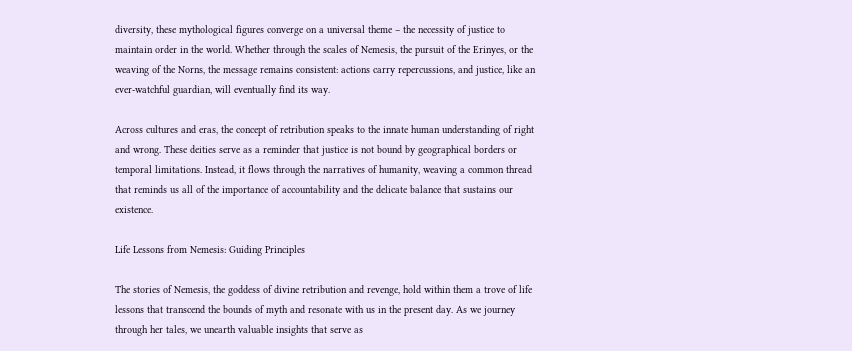diversity, these mythological figures converge on a universal theme – the necessity of justice to maintain order in the world. Whether through the scales of Nemesis, the pursuit of the Erinyes, or the weaving of the Norns, the message remains consistent: actions carry repercussions, and justice, like an ever-watchful guardian, will eventually find its way.

Across cultures and eras, the concept of retribution speaks to the innate human understanding of right and wrong. These deities serve as a reminder that justice is not bound by geographical borders or temporal limitations. Instead, it flows through the narratives of humanity, weaving a common thread that reminds us all of the importance of accountability and the delicate balance that sustains our existence.

Life Lessons from Nemesis: Guiding Principles

The stories of Nemesis, the goddess of divine retribution and revenge, hold within them a trove of life lessons that transcend the bounds of myth and resonate with us in the present day. As we journey through her tales, we unearth valuable insights that serve as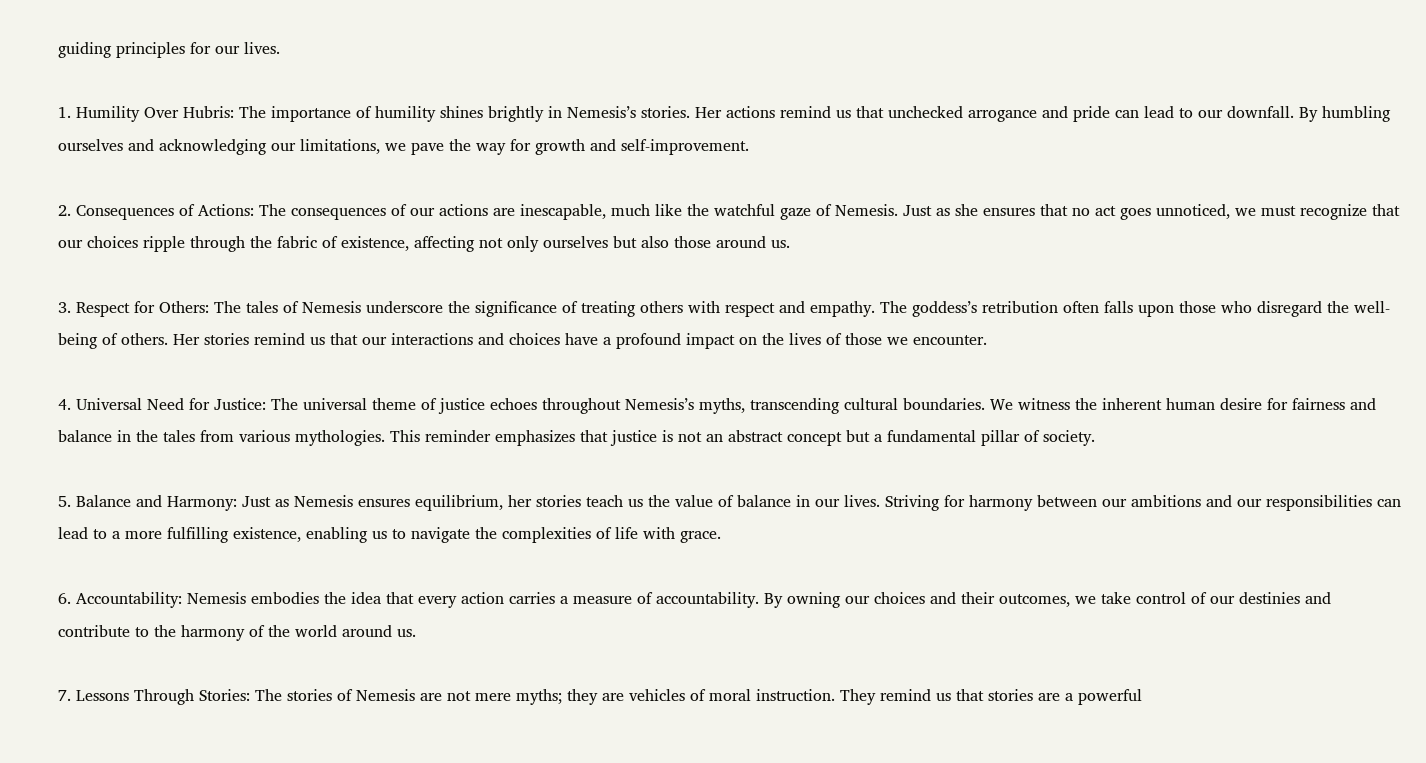guiding principles for our lives.

1. Humility Over Hubris: The importance of humility shines brightly in Nemesis’s stories. Her actions remind us that unchecked arrogance and pride can lead to our downfall. By humbling ourselves and acknowledging our limitations, we pave the way for growth and self-improvement.

2. Consequences of Actions: The consequences of our actions are inescapable, much like the watchful gaze of Nemesis. Just as she ensures that no act goes unnoticed, we must recognize that our choices ripple through the fabric of existence, affecting not only ourselves but also those around us.

3. Respect for Others: The tales of Nemesis underscore the significance of treating others with respect and empathy. The goddess’s retribution often falls upon those who disregard the well-being of others. Her stories remind us that our interactions and choices have a profound impact on the lives of those we encounter.

4. Universal Need for Justice: The universal theme of justice echoes throughout Nemesis’s myths, transcending cultural boundaries. We witness the inherent human desire for fairness and balance in the tales from various mythologies. This reminder emphasizes that justice is not an abstract concept but a fundamental pillar of society.

5. Balance and Harmony: Just as Nemesis ensures equilibrium, her stories teach us the value of balance in our lives. Striving for harmony between our ambitions and our responsibilities can lead to a more fulfilling existence, enabling us to navigate the complexities of life with grace.

6. Accountability: Nemesis embodies the idea that every action carries a measure of accountability. By owning our choices and their outcomes, we take control of our destinies and contribute to the harmony of the world around us.

7. Lessons Through Stories: The stories of Nemesis are not mere myths; they are vehicles of moral instruction. They remind us that stories are a powerful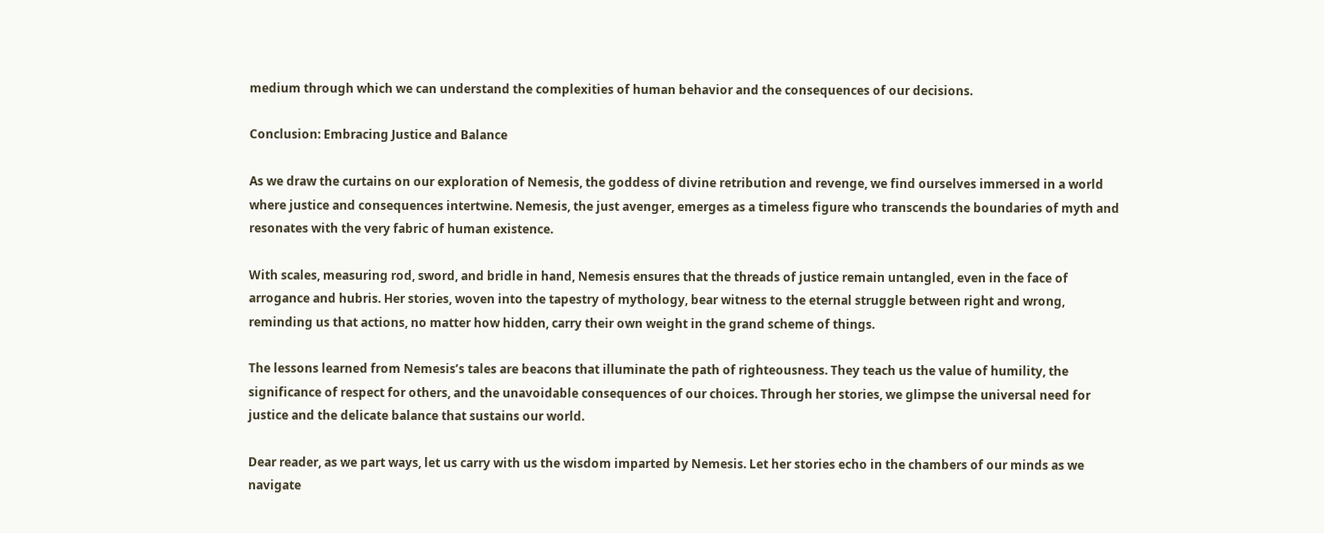medium through which we can understand the complexities of human behavior and the consequences of our decisions.

Conclusion: Embracing Justice and Balance

As we draw the curtains on our exploration of Nemesis, the goddess of divine retribution and revenge, we find ourselves immersed in a world where justice and consequences intertwine. Nemesis, the just avenger, emerges as a timeless figure who transcends the boundaries of myth and resonates with the very fabric of human existence.

With scales, measuring rod, sword, and bridle in hand, Nemesis ensures that the threads of justice remain untangled, even in the face of arrogance and hubris. Her stories, woven into the tapestry of mythology, bear witness to the eternal struggle between right and wrong, reminding us that actions, no matter how hidden, carry their own weight in the grand scheme of things.

The lessons learned from Nemesis’s tales are beacons that illuminate the path of righteousness. They teach us the value of humility, the significance of respect for others, and the unavoidable consequences of our choices. Through her stories, we glimpse the universal need for justice and the delicate balance that sustains our world.

Dear reader, as we part ways, let us carry with us the wisdom imparted by Nemesis. Let her stories echo in the chambers of our minds as we navigate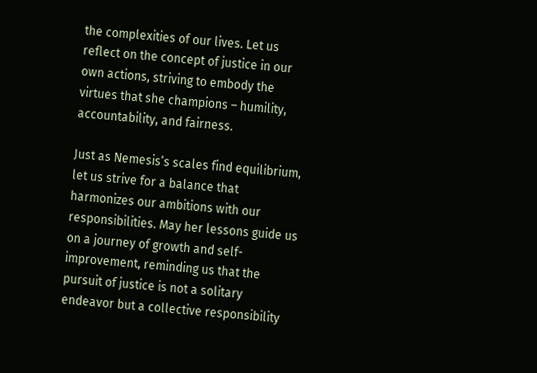the complexities of our lives. Let us reflect on the concept of justice in our own actions, striving to embody the virtues that she champions – humility, accountability, and fairness.

Just as Nemesis’s scales find equilibrium, let us strive for a balance that harmonizes our ambitions with our responsibilities. May her lessons guide us on a journey of growth and self-improvement, reminding us that the pursuit of justice is not a solitary endeavor but a collective responsibility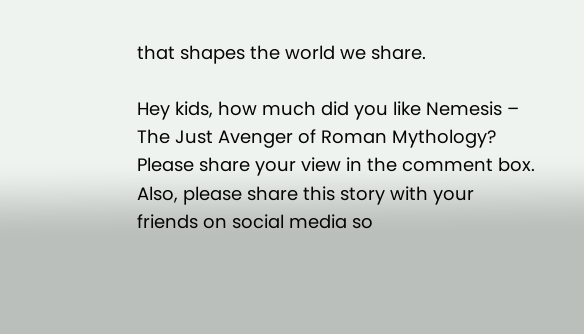that shapes the world we share.

Hey kids, how much did you like Nemesis – The Just Avenger of Roman Mythology? Please share your view in the comment box. Also, please share this story with your friends on social media so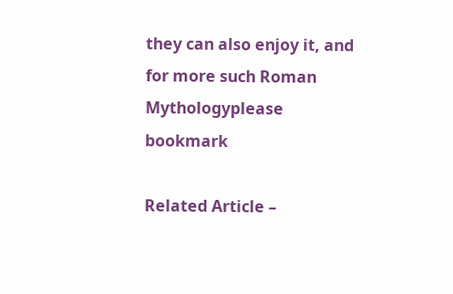they can also enjoy it, and for more such Roman Mythologyplease bookmark

Related Article –